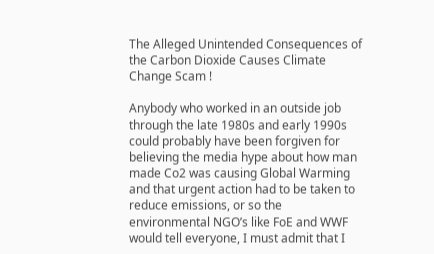The Alleged Unintended Consequences of the Carbon Dioxide Causes Climate Change Scam !

Anybody who worked in an outside job through the late 1980s and early 1990s could probably have been forgiven for believing the media hype about how man made Co2 was causing Global Warming and that urgent action had to be taken to reduce emissions, or so the environmental NGO’s like FoE and WWF would tell everyone, I must admit that I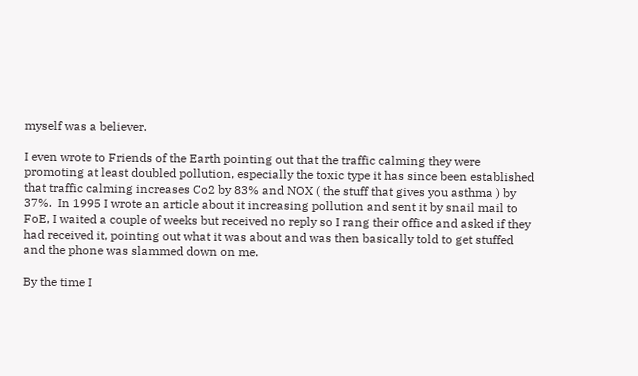myself was a believer.

I even wrote to Friends of the Earth pointing out that the traffic calming they were promoting at least doubled pollution, especially the toxic type it has since been established that traffic calming increases Co2 by 83% and NOX ( the stuff that gives you asthma ) by 37%.  In 1995 I wrote an article about it increasing pollution and sent it by snail mail to FoE, I waited a couple of weeks but received no reply so I rang their office and asked if they had received it, pointing out what it was about and was then basically told to get stuffed and the phone was slammed down on me.

By the time I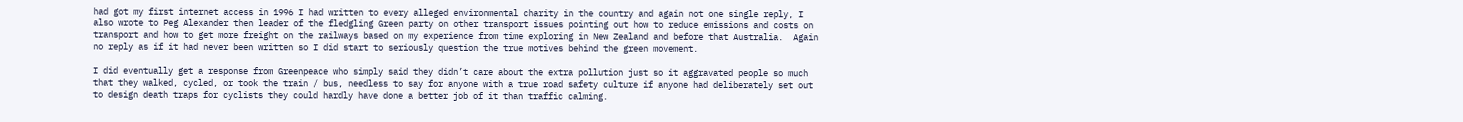had got my first internet access in 1996 I had written to every alleged environmental charity in the country and again not one single reply, I also wrote to Peg Alexander then leader of the fledgling Green party on other transport issues pointing out how to reduce emissions and costs on transport and how to get more freight on the railways based on my experience from time exploring in New Zealand and before that Australia.  Again no reply as if it had never been written so I did start to seriously question the true motives behind the green movement.

I did eventually get a response from Greenpeace who simply said they didn’t care about the extra pollution just so it aggravated people so much that they walked, cycled, or took the train / bus, needless to say for anyone with a true road safety culture if anyone had deliberately set out to design death traps for cyclists they could hardly have done a better job of it than traffic calming.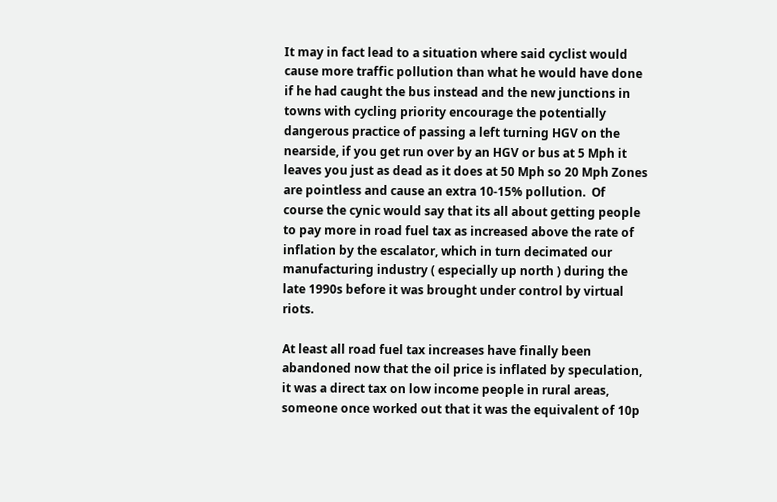It may in fact lead to a situation where said cyclist would cause more traffic pollution than what he would have done if he had caught the bus instead and the new junctions in towns with cycling priority encourage the potentially dangerous practice of passing a left turning HGV on the nearside, if you get run over by an HGV or bus at 5 Mph it leaves you just as dead as it does at 50 Mph so 20 Mph Zones are pointless and cause an extra 10-15% pollution.  Of course the cynic would say that its all about getting people to pay more in road fuel tax as increased above the rate of inflation by the escalator, which in turn decimated our manufacturing industry ( especially up north ) during the late 1990s before it was brought under control by virtual riots.

At least all road fuel tax increases have finally been abandoned now that the oil price is inflated by speculation, it was a direct tax on low income people in rural areas, someone once worked out that it was the equivalent of 10p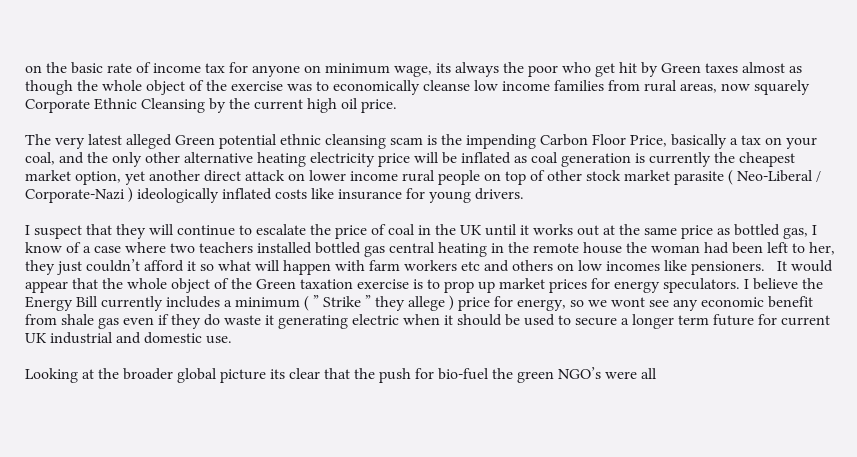on the basic rate of income tax for anyone on minimum wage, its always the poor who get hit by Green taxes almost as though the whole object of the exercise was to economically cleanse low income families from rural areas, now squarely Corporate Ethnic Cleansing by the current high oil price.

The very latest alleged Green potential ethnic cleansing scam is the impending Carbon Floor Price, basically a tax on your coal, and the only other alternative heating electricity price will be inflated as coal generation is currently the cheapest market option, yet another direct attack on lower income rural people on top of other stock market parasite ( Neo-Liberal / Corporate-Nazi ) ideologically inflated costs like insurance for young drivers.

I suspect that they will continue to escalate the price of coal in the UK until it works out at the same price as bottled gas, I know of a case where two teachers installed bottled gas central heating in the remote house the woman had been left to her, they just couldn’t afford it so what will happen with farm workers etc and others on low incomes like pensioners.   It would appear that the whole object of the Green taxation exercise is to prop up market prices for energy speculators. I believe the Energy Bill currently includes a minimum ( ” Strike ” they allege ) price for energy, so we wont see any economic benefit from shale gas even if they do waste it generating electric when it should be used to secure a longer term future for current UK industrial and domestic use.

Looking at the broader global picture its clear that the push for bio-fuel the green NGO’s were all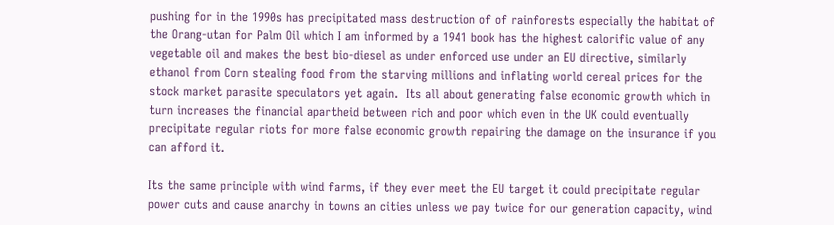pushing for in the 1990s has precipitated mass destruction of of rainforests especially the habitat of the Orang-utan for Palm Oil which I am informed by a 1941 book has the highest calorific value of any vegetable oil and makes the best bio-diesel as under enforced use under an EU directive, similarly ethanol from Corn stealing food from the starving millions and inflating world cereal prices for the stock market parasite speculators yet again.  Its all about generating false economic growth which in turn increases the financial apartheid between rich and poor which even in the UK could eventually precipitate regular riots for more false economic growth repairing the damage on the insurance if you can afford it.

Its the same principle with wind farms, if they ever meet the EU target it could precipitate regular power cuts and cause anarchy in towns an cities unless we pay twice for our generation capacity, wind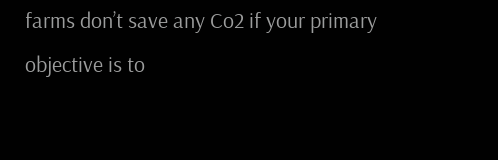farms don’t save any Co2 if your primary objective is to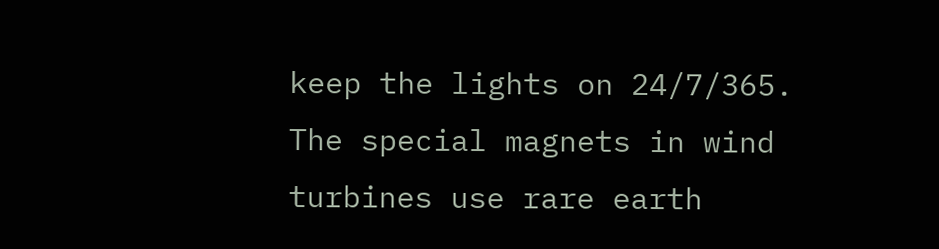keep the lights on 24/7/365. The special magnets in wind turbines use rare earth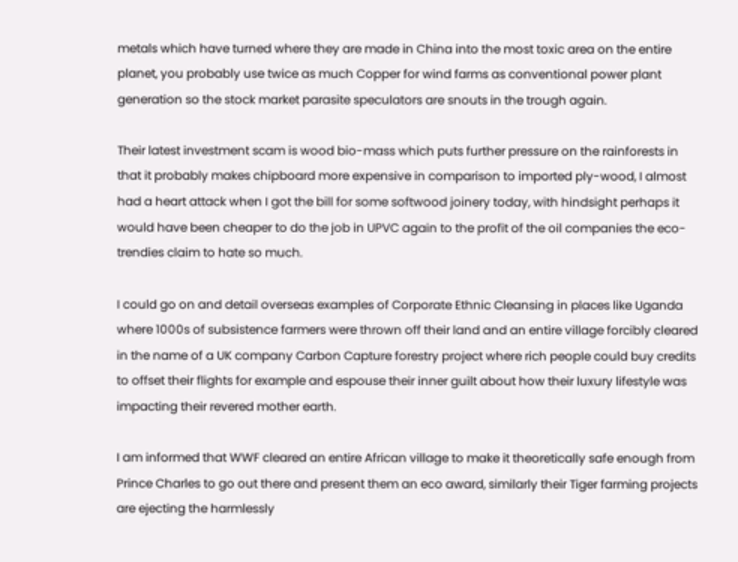metals which have turned where they are made in China into the most toxic area on the entire planet, you probably use twice as much Copper for wind farms as conventional power plant generation so the stock market parasite speculators are snouts in the trough again.

Their latest investment scam is wood bio-mass which puts further pressure on the rainforests in that it probably makes chipboard more expensive in comparison to imported ply-wood, I almost had a heart attack when I got the bill for some softwood joinery today, with hindsight perhaps it would have been cheaper to do the job in UPVC again to the profit of the oil companies the eco-trendies claim to hate so much.

I could go on and detail overseas examples of Corporate Ethnic Cleansing in places like Uganda where 1000s of subsistence farmers were thrown off their land and an entire village forcibly cleared in the name of a UK company Carbon Capture forestry project where rich people could buy credits to offset their flights for example and espouse their inner guilt about how their luxury lifestyle was impacting their revered mother earth.

I am informed that WWF cleared an entire African village to make it theoretically safe enough from Prince Charles to go out there and present them an eco award, similarly their Tiger farming projects are ejecting the harmlessly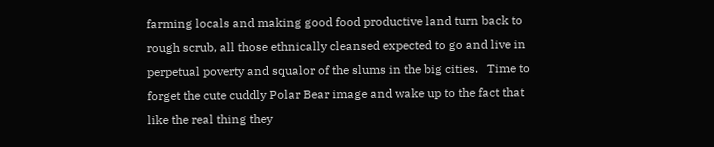farming locals and making good food productive land turn back to rough scrub, all those ethnically cleansed expected to go and live in perpetual poverty and squalor of the slums in the big cities.   Time to forget the cute cuddly Polar Bear image and wake up to the fact that like the real thing they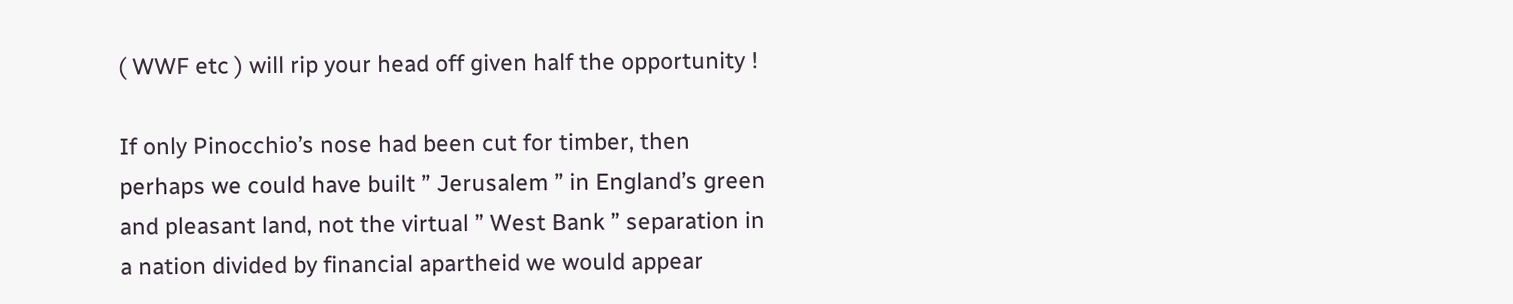( WWF etc ) will rip your head off given half the opportunity !

If only Pinocchio’s nose had been cut for timber, then perhaps we could have built ” Jerusalem ” in England’s green and pleasant land, not the virtual ” West Bank ” separation in a nation divided by financial apartheid we would appear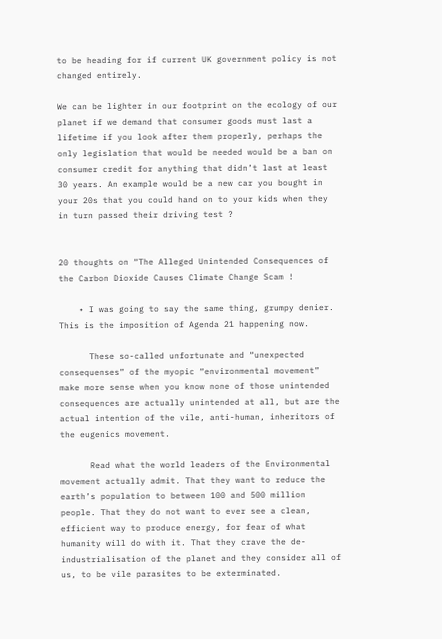to be heading for if current UK government policy is not changed entirely.

We can be lighter in our footprint on the ecology of our planet if we demand that consumer goods must last a lifetime if you look after them properly, perhaps the only legislation that would be needed would be a ban on consumer credit for anything that didn’t last at least 30 years. An example would be a new car you bought in your 20s that you could hand on to your kids when they in turn passed their driving test ?


20 thoughts on “The Alleged Unintended Consequences of the Carbon Dioxide Causes Climate Change Scam !

    • I was going to say the same thing, grumpy denier. This is the imposition of Agenda 21 happening now.

      These so-called unfortunate and “unexpected consequenses” of the myopic “environmental movement” make more sense when you know none of those unintended consequences are actually unintended at all, but are the actual intention of the vile, anti-human, inheritors of the eugenics movement.

      Read what the world leaders of the Environmental movement actually admit. That they want to reduce the earth’s population to between 100 and 500 million people. That they do not want to ever see a clean, efficient way to produce energy, for fear of what humanity will do with it. That they crave the de-industrialisation of the planet and they consider all of us, to be vile parasites to be exterminated.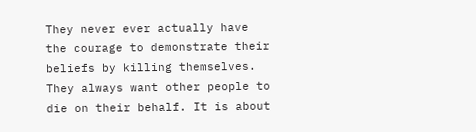They never ever actually have the courage to demonstrate their beliefs by killing themselves. They always want other people to die on their behalf. It is about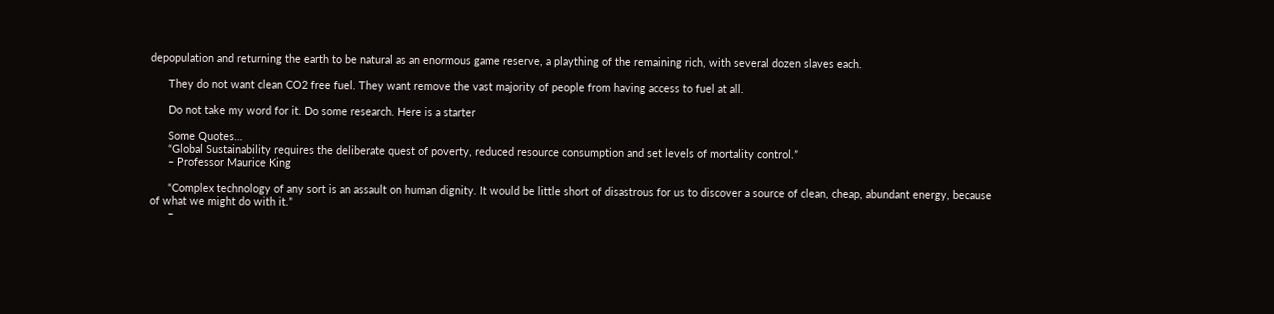depopulation and returning the earth to be natural as an enormous game reserve, a plaything of the remaining rich, with several dozen slaves each.

      They do not want clean CO2 free fuel. They want remove the vast majority of people from having access to fuel at all.

      Do not take my word for it. Do some research. Here is a starter

      Some Quotes…
      “Global Sustainability requires the deliberate quest of poverty, reduced resource consumption and set levels of mortality control.”
      – Professor Maurice King

      “Complex technology of any sort is an assault on human dignity. It would be little short of disastrous for us to discover a source of clean, cheap, abundant energy, because of what we might do with it.”
      –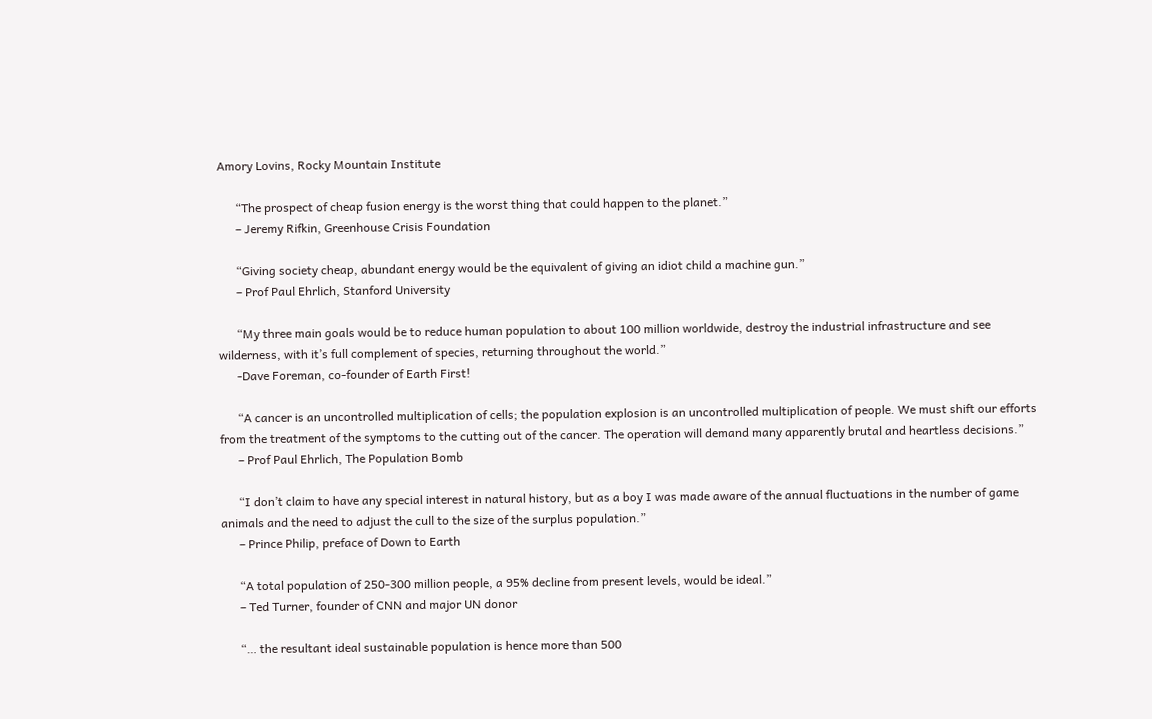Amory Lovins, Rocky Mountain Institute

      “The prospect of cheap fusion energy is the worst thing that could happen to the planet.”
      – Jeremy Rifkin, Greenhouse Crisis Foundation

      “Giving society cheap, abundant energy would be the equivalent of giving an idiot child a machine gun.”
      – Prof Paul Ehrlich, Stanford University

      “My three main goals would be to reduce human population to about 100 million worldwide, destroy the industrial infrastructure and see wilderness, with it’s full complement of species, returning throughout the world.”
      -Dave Foreman, co-founder of Earth First!

      “A cancer is an uncontrolled multiplication of cells; the population explosion is an uncontrolled multiplication of people. We must shift our efforts from the treatment of the symptoms to the cutting out of the cancer. The operation will demand many apparently brutal and heartless decisions.”
      – Prof Paul Ehrlich, The Population Bomb

      “I don’t claim to have any special interest in natural history, but as a boy I was made aware of the annual fluctuations in the number of game animals and the need to adjust the cull to the size of the surplus population.”
      – Prince Philip, preface of Down to Earth

      “A total population of 250-300 million people, a 95% decline from present levels, would be ideal.”
      – Ted Turner, founder of CNN and major UN donor

      “… the resultant ideal sustainable population is hence more than 500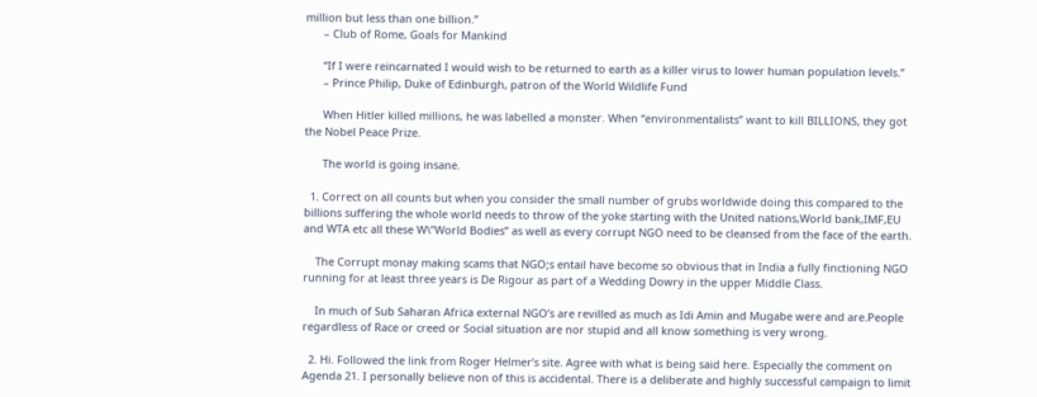million but less than one billion.”
      – Club of Rome, Goals for Mankind

      “If I were reincarnated I would wish to be returned to earth as a killer virus to lower human population levels.”
      – Prince Philip, Duke of Edinburgh, patron of the World Wildlife Fund

      When Hitler killed millions, he was labelled a monster. When “environmentalists” want to kill BILLIONS, they got the Nobel Peace Prize.

      The world is going insane.

  1. Correct on all counts but when you consider the small number of grubs worldwide doing this compared to the billions suffering the whole world needs to throw of the yoke starting with the United nations,World bank,IMF,EU and WTA etc all these W\”World Bodies” as well as every corrupt NGO need to be cleansed from the face of the earth.

    The Corrupt monay making scams that NGO;s entail have become so obvious that in India a fully finctioning NGO running for at least three years is De Rigour as part of a Wedding Dowry in the upper Middle Class.

    In much of Sub Saharan Africa external NGO’s are revilled as much as Idi Amin and Mugabe were and are.People regardless of Race or creed or Social situation are nor stupid and all know something is very wrong.

  2. Hi. Followed the link from Roger Helmer’s site. Agree with what is being said here. Especially the comment on Agenda 21. I personally believe non of this is accidental. There is a deliberate and highly successful campaign to limit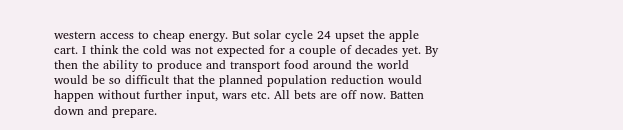western access to cheap energy. But solar cycle 24 upset the apple cart. I think the cold was not expected for a couple of decades yet. By then the ability to produce and transport food around the world would be so difficult that the planned population reduction would happen without further input, wars etc. All bets are off now. Batten down and prepare.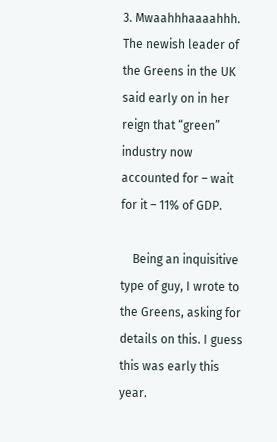3. Mwaahhhaaaahhh. The newish leader of the Greens in the UK said early on in her reign that “green” industry now accounted for – wait for it – 11% of GDP.

    Being an inquisitive type of guy, I wrote to the Greens, asking for details on this. I guess this was early this year.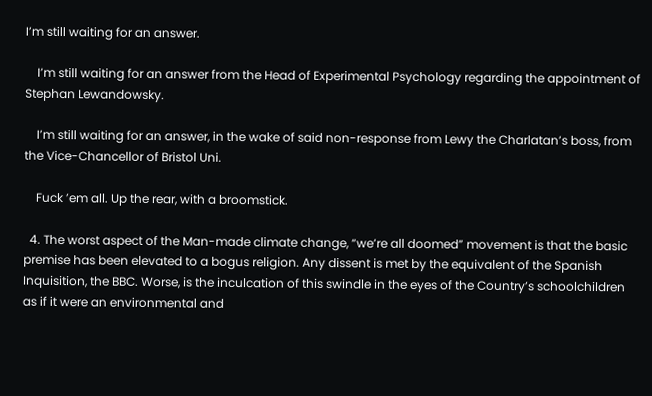I’m still waiting for an answer.

    I’m still waiting for an answer from the Head of Experimental Psychology regarding the appointment of Stephan Lewandowsky.

    I’m still waiting for an answer, in the wake of said non-response from Lewy the Charlatan’s boss, from the Vice-Chancellor of Bristol Uni.

    Fuck ’em all. Up the rear, with a broomstick.

  4. The worst aspect of the Man-made climate change, “we’re all doomed” movement is that the basic premise has been elevated to a bogus religion. Any dissent is met by the equivalent of the Spanish Inquisition, the BBC. Worse, is the inculcation of this swindle in the eyes of the Country’s schoolchildren as if it were an environmental and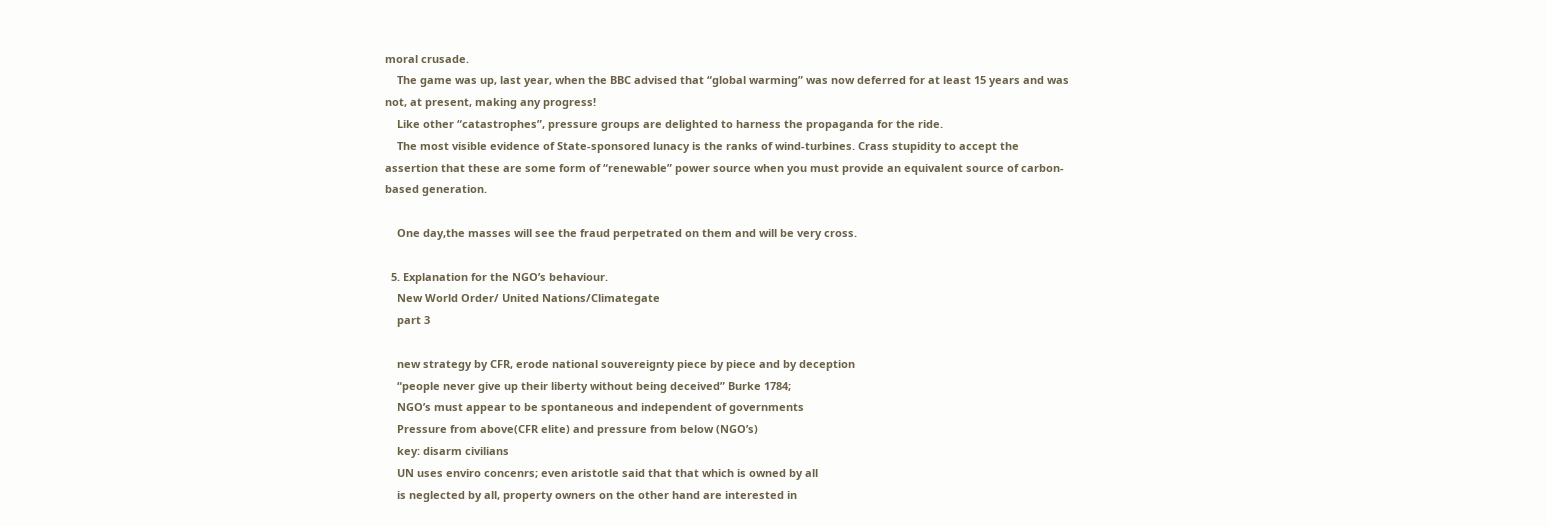moral crusade.
    The game was up, last year, when the BBC advised that “global warming” was now deferred for at least 15 years and was not, at present, making any progress!
    Like other “catastrophes”, pressure groups are delighted to harness the propaganda for the ride.
    The most visible evidence of State-sponsored lunacy is the ranks of wind-turbines. Crass stupidity to accept the assertion that these are some form of “renewable” power source when you must provide an equivalent source of carbon-based generation.

    One day,the masses will see the fraud perpetrated on them and will be very cross.

  5. Explanation for the NGO’s behaviour.
    New World Order/ United Nations/Climategate
    part 3

    new strategy by CFR, erode national souvereignty piece by piece and by deception
    “people never give up their liberty without being deceived” Burke 1784;
    NGO’s must appear to be spontaneous and independent of governments
    Pressure from above(CFR elite) and pressure from below (NGO’s)
    key: disarm civilians
    UN uses enviro concenrs; even aristotle said that that which is owned by all
    is neglected by all, property owners on the other hand are interested in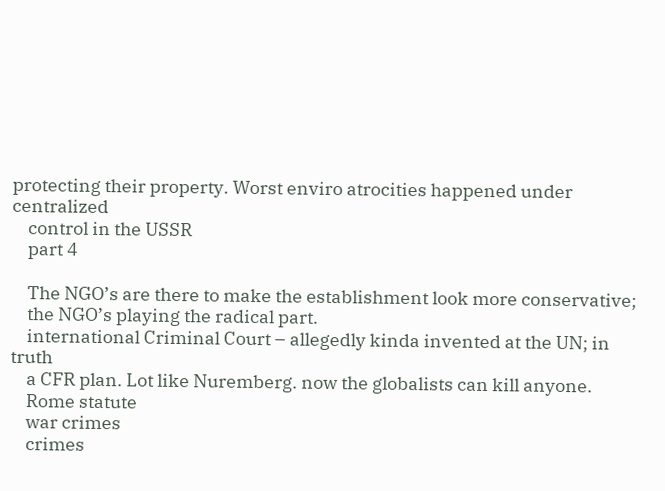protecting their property. Worst enviro atrocities happened under centralized
    control in the USSR
    part 4

    The NGO’s are there to make the establishment look more conservative;
    the NGO’s playing the radical part.
    international Criminal Court – allegedly kinda invented at the UN; in truth
    a CFR plan. Lot like Nuremberg. now the globalists can kill anyone.
    Rome statute
    war crimes
    crimes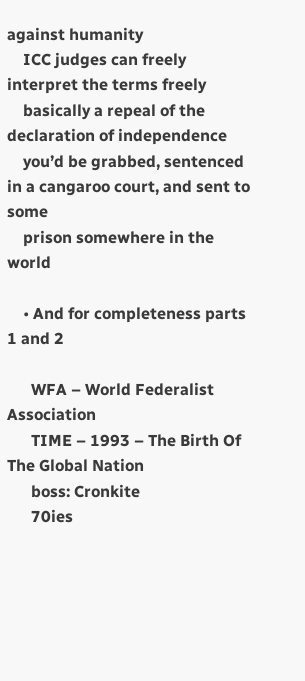against humanity
    ICC judges can freely interpret the terms freely
    basically a repeal of the declaration of independence
    you’d be grabbed, sentenced in a cangaroo court, and sent to some
    prison somewhere in the world

    • And for completeness parts 1 and 2

      WFA – World Federalist Association
      TIME – 1993 – The Birth Of The Global Nation
      boss: Cronkite
      70ies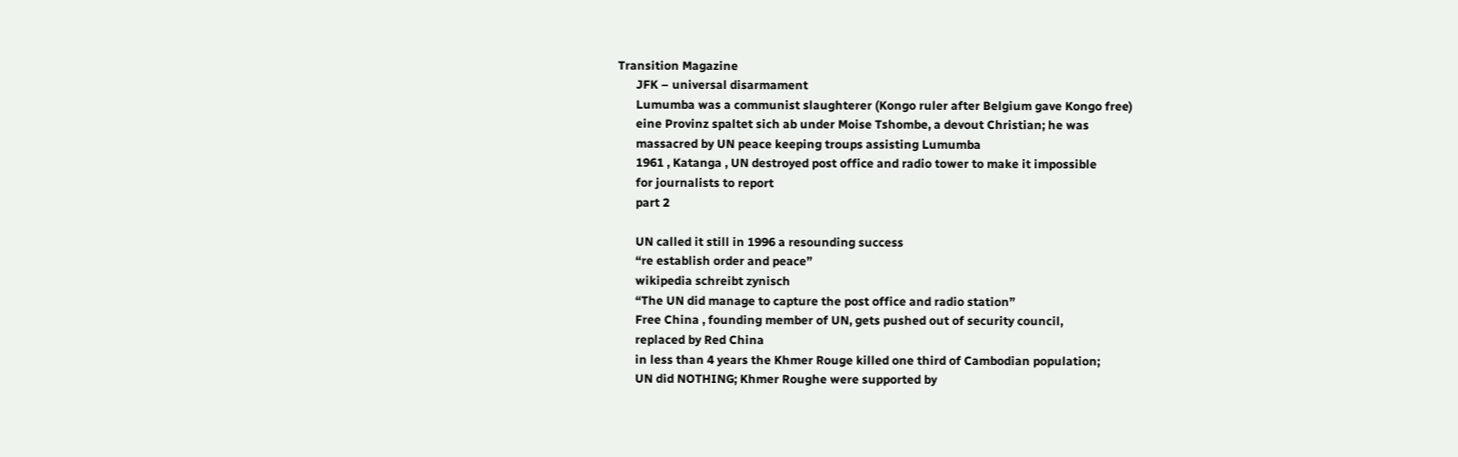Transition Magazine
      JFK – universal disarmament
      Lumumba was a communist slaughterer (Kongo ruler after Belgium gave Kongo free)
      eine Provinz spaltet sich ab under Moise Tshombe, a devout Christian; he was
      massacred by UN peace keeping troups assisting Lumumba
      1961 , Katanga , UN destroyed post office and radio tower to make it impossible
      for journalists to report
      part 2

      UN called it still in 1996 a resounding success
      “re establish order and peace”
      wikipedia schreibt zynisch
      “The UN did manage to capture the post office and radio station”
      Free China , founding member of UN, gets pushed out of security council,
      replaced by Red China
      in less than 4 years the Khmer Rouge killed one third of Cambodian population;
      UN did NOTHING; Khmer Roughe were supported by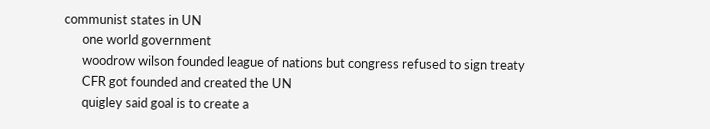communist states in UN
      one world government
      woodrow wilson founded league of nations but congress refused to sign treaty
      CFR got founded and created the UN
      quigley said goal is to create a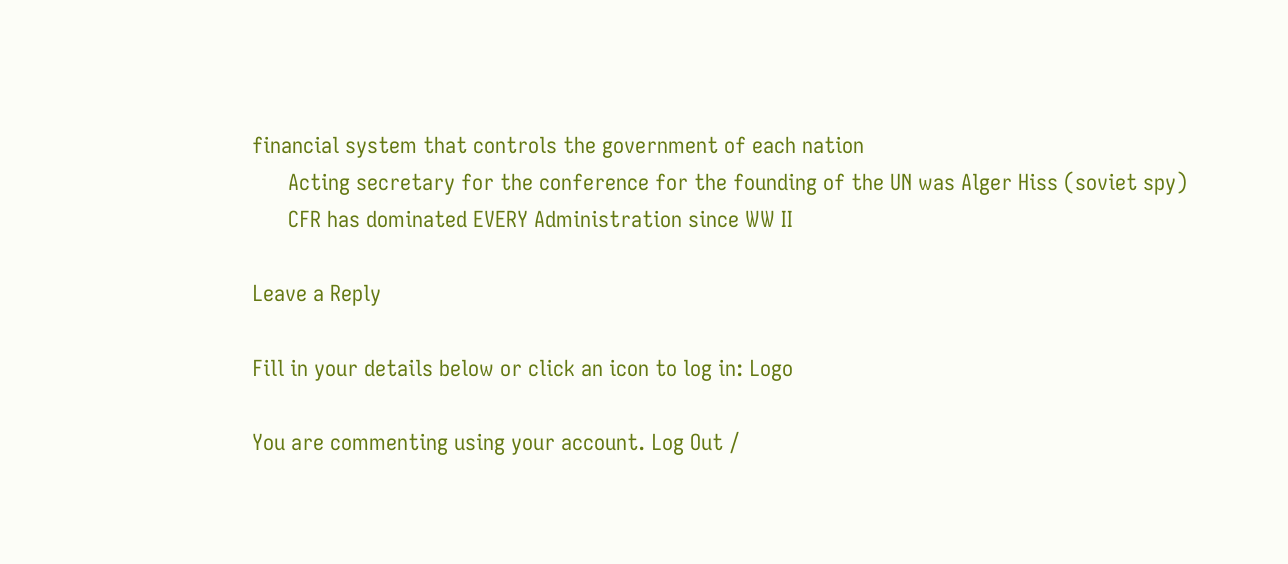financial system that controls the government of each nation
      Acting secretary for the conference for the founding of the UN was Alger Hiss (soviet spy)
      CFR has dominated EVERY Administration since WW II

Leave a Reply

Fill in your details below or click an icon to log in: Logo

You are commenting using your account. Log Out /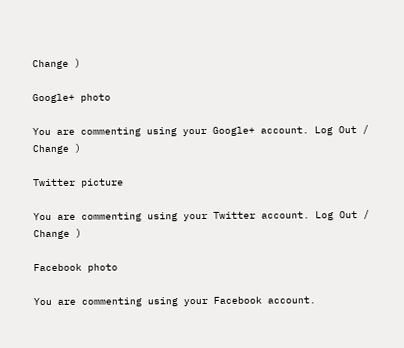Change )

Google+ photo

You are commenting using your Google+ account. Log Out /  Change )

Twitter picture

You are commenting using your Twitter account. Log Out /  Change )

Facebook photo

You are commenting using your Facebook account.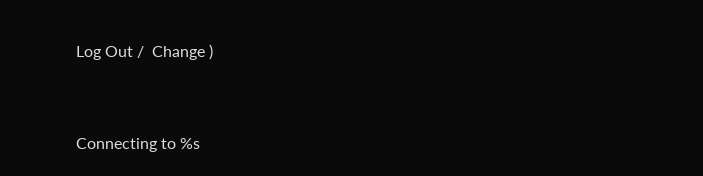Log Out /  Change )


Connecting to %s